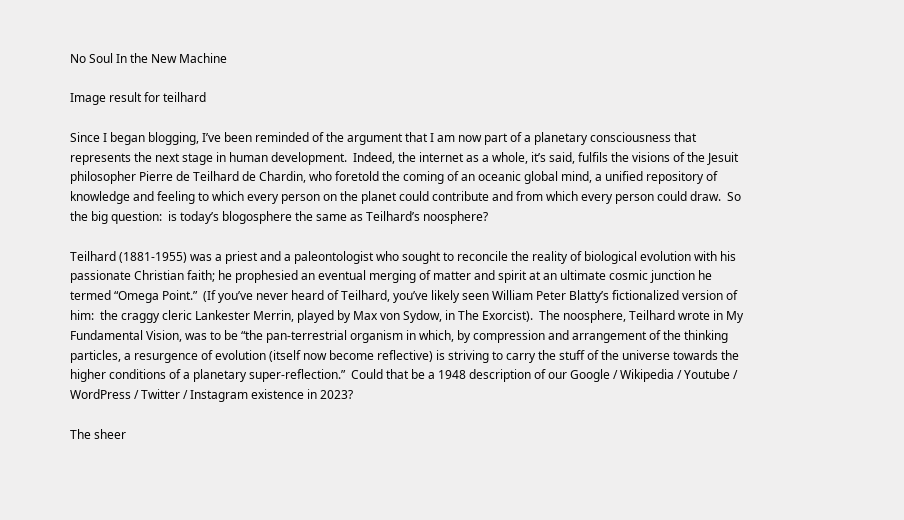No Soul In the New Machine

Image result for teilhard

Since I began blogging, I’ve been reminded of the argument that I am now part of a planetary consciousness that represents the next stage in human development.  Indeed, the internet as a whole, it’s said, fulfils the visions of the Jesuit philosopher Pierre de Teilhard de Chardin, who foretold the coming of an oceanic global mind, a unified repository of knowledge and feeling to which every person on the planet could contribute and from which every person could draw.  So the big question:  is today’s blogosphere the same as Teilhard’s noosphere?

Teilhard (1881-1955) was a priest and a paleontologist who sought to reconcile the reality of biological evolution with his passionate Christian faith; he prophesied an eventual merging of matter and spirit at an ultimate cosmic junction he termed “Omega Point.”  (If you’ve never heard of Teilhard, you’ve likely seen William Peter Blatty’s fictionalized version of him:  the craggy cleric Lankester Merrin, played by Max von Sydow, in The Exorcist).  The noosphere, Teilhard wrote in My Fundamental Vision, was to be “the pan-terrestrial organism in which, by compression and arrangement of the thinking particles, a resurgence of evolution (itself now become reflective) is striving to carry the stuff of the universe towards the higher conditions of a planetary super-reflection.”  Could that be a 1948 description of our Google / Wikipedia / Youtube / WordPress / Twitter / Instagram existence in 2023?

The sheer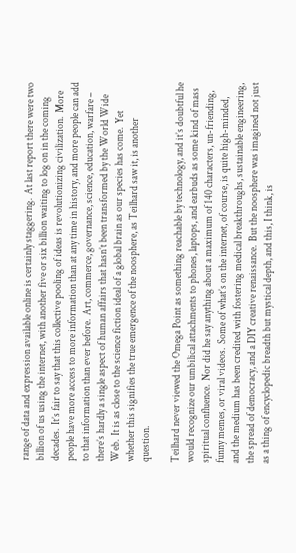range of data and expression available online is certainly staggering.  At last report there were two billion of us using the internet, with another five or six billion waiting to log on in the coming decades.  It’s fair to say that this collective pooling of ideas is revolutionizing civilization.  More people have more access to more information than at any time in history, and more people can add to that information than ever before.  Art, commerce, governance, science, education, warfare – there’s hardly a single aspect of human affairs that hasn’t been transformed by the World Wide Web.  It is as close to the science fiction ideal of a global brain as our species has come.  Yet whether this signifies the true emergence of the noosphere, as Teilhard saw it, is another question.

Teilhard never viewed the Omega Point as something reachable by technology, and it’s doubtful he would recognize our umbilical attachments to phones, laptops, and earbuds as some kind of mass spiritual confluence.  Nor did he say anything about a maximum of 140 characters, un-friending, funny memes, or viral videos.  Some of what’s on the internet, of course, is quite high-minded, and the medium has been credited with fostering medical breakthroughs, sustainable engineering, the spread of democracy, and a DIY creative renaissance.  But the noosphere was imagined not just as a thing of encyclopedic breadth but mystical depth, and this, I think, is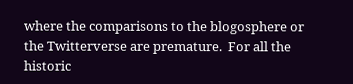where the comparisons to the blogosphere or the Twitterverse are premature.  For all the historic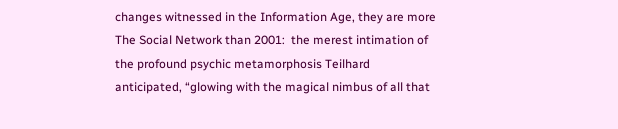changes witnessed in the Information Age, they are more The Social Network than 2001:  the merest intimation of the profound psychic metamorphosis Teilhard anticipated, “glowing with the magical nimbus of all that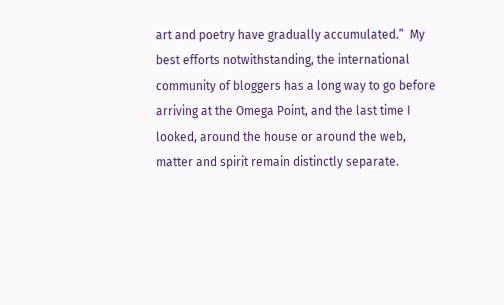art and poetry have gradually accumulated.”  My best efforts notwithstanding, the international community of bloggers has a long way to go before arriving at the Omega Point, and the last time I looked, around the house or around the web, matter and spirit remain distinctly separate.